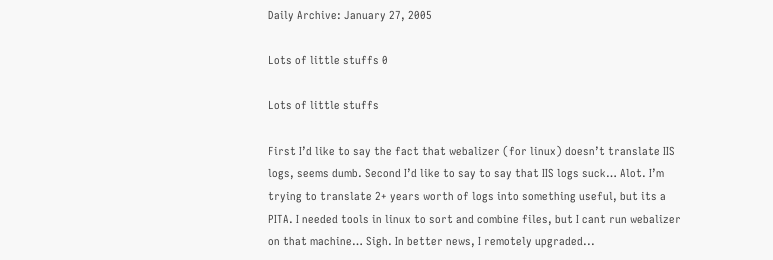Daily Archive: January 27, 2005

Lots of little stuffs 0

Lots of little stuffs

First I’d like to say the fact that webalizer (for linux) doesn’t translate IIS logs, seems dumb. Second I’d like to say to say that IIS logs suck… Alot. I’m trying to translate 2+ years worth of logs into something useful, but its a PITA. I needed tools in linux to sort and combine files, but I cant run webalizer on that machine… Sigh. In better news, I remotely upgraded...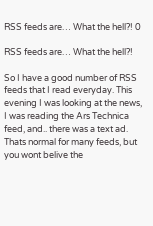RSS feeds are… What the hell?! 0

RSS feeds are… What the hell?!

So I have a good number of RSS feeds that I read everyday. This evening I was looking at the news, I was reading the Ars Technica feed, and.. there was a text ad. Thats normal for many feeds, but you wont belive the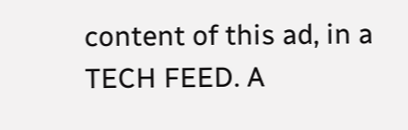content of this ad, in a TECH FEED. A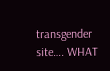transgender site…. WHAT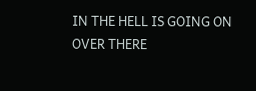IN THE HELL IS GOING ON OVER THERE